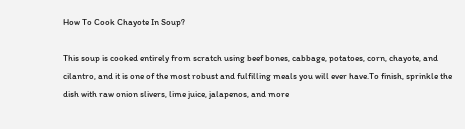How To Cook Chayote In Soup?

This soup is cooked entirely from scratch using beef bones, cabbage, potatoes, corn, chayote, and cilantro, and it is one of the most robust and fulfilling meals you will ever have.To finish, sprinkle the dish with raw onion slivers, lime juice, jalapenos, and more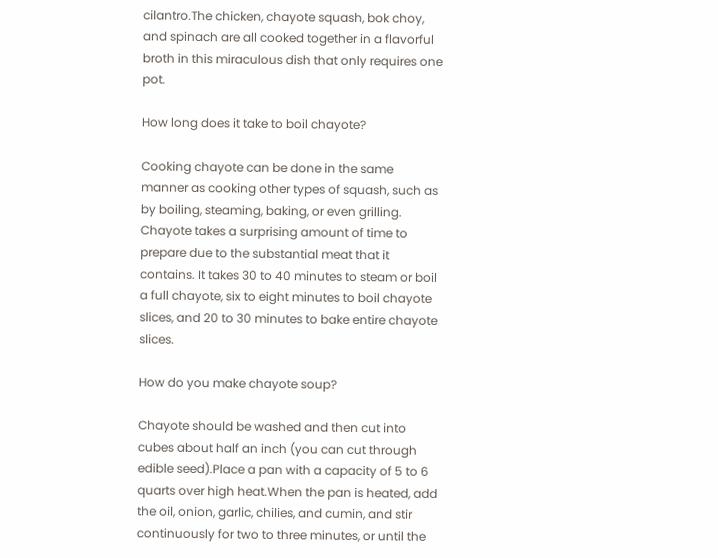cilantro.The chicken, chayote squash, bok choy, and spinach are all cooked together in a flavorful broth in this miraculous dish that only requires one pot.

How long does it take to boil chayote?

Cooking chayote can be done in the same manner as cooking other types of squash, such as by boiling, steaming, baking, or even grilling. Chayote takes a surprising amount of time to prepare due to the substantial meat that it contains. It takes 30 to 40 minutes to steam or boil a full chayote, six to eight minutes to boil chayote slices, and 20 to 30 minutes to bake entire chayote slices.

How do you make chayote soup?

Chayote should be washed and then cut into cubes about half an inch (you can cut through edible seed).Place a pan with a capacity of 5 to 6 quarts over high heat.When the pan is heated, add the oil, onion, garlic, chilies, and cumin, and stir continuously for two to three minutes, or until the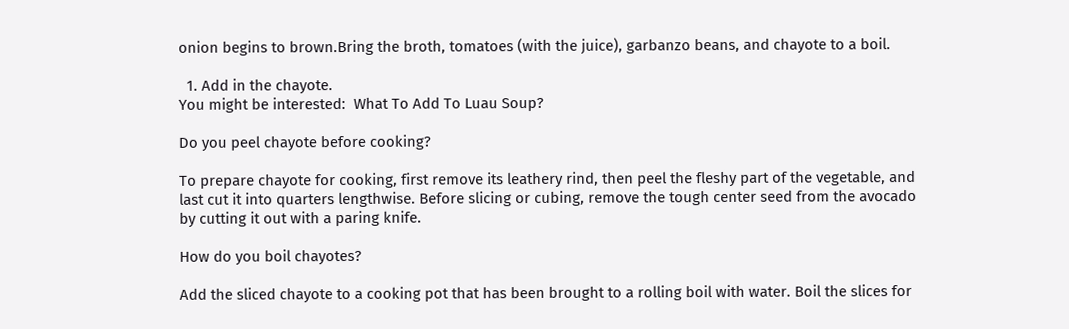onion begins to brown.Bring the broth, tomatoes (with the juice), garbanzo beans, and chayote to a boil.

  1. Add in the chayote.
You might be interested:  What To Add To Luau Soup?

Do you peel chayote before cooking?

To prepare chayote for cooking, first remove its leathery rind, then peel the fleshy part of the vegetable, and last cut it into quarters lengthwise. Before slicing or cubing, remove the tough center seed from the avocado by cutting it out with a paring knife.

How do you boil chayotes?

Add the sliced chayote to a cooking pot that has been brought to a rolling boil with water. Boil the slices for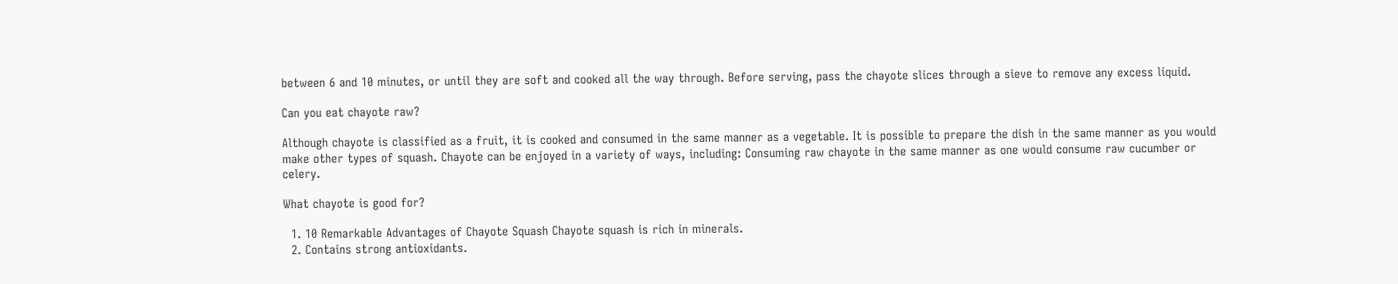between 6 and 10 minutes, or until they are soft and cooked all the way through. Before serving, pass the chayote slices through a sieve to remove any excess liquid.

Can you eat chayote raw?

Although chayote is classified as a fruit, it is cooked and consumed in the same manner as a vegetable. It is possible to prepare the dish in the same manner as you would make other types of squash. Chayote can be enjoyed in a variety of ways, including: Consuming raw chayote in the same manner as one would consume raw cucumber or celery.

What chayote is good for?

  1. 10 Remarkable Advantages of Chayote Squash Chayote squash is rich in minerals.
  2. Contains strong antioxidants.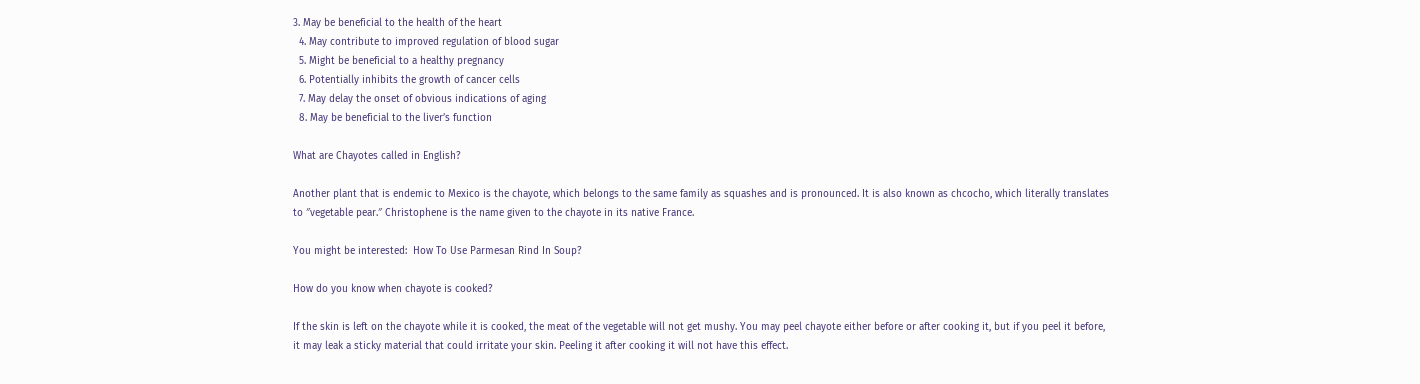3. May be beneficial to the health of the heart
  4. May contribute to improved regulation of blood sugar
  5. Might be beneficial to a healthy pregnancy
  6. Potentially inhibits the growth of cancer cells
  7. May delay the onset of obvious indications of aging
  8. May be beneficial to the liver’s function

What are Chayotes called in English?

Another plant that is endemic to Mexico is the chayote, which belongs to the same family as squashes and is pronounced. It is also known as chcocho, which literally translates to ″vegetable pear.″ Christophene is the name given to the chayote in its native France.

You might be interested:  How To Use Parmesan Rind In Soup?

How do you know when chayote is cooked?

If the skin is left on the chayote while it is cooked, the meat of the vegetable will not get mushy. You may peel chayote either before or after cooking it, but if you peel it before, it may leak a sticky material that could irritate your skin. Peeling it after cooking it will not have this effect.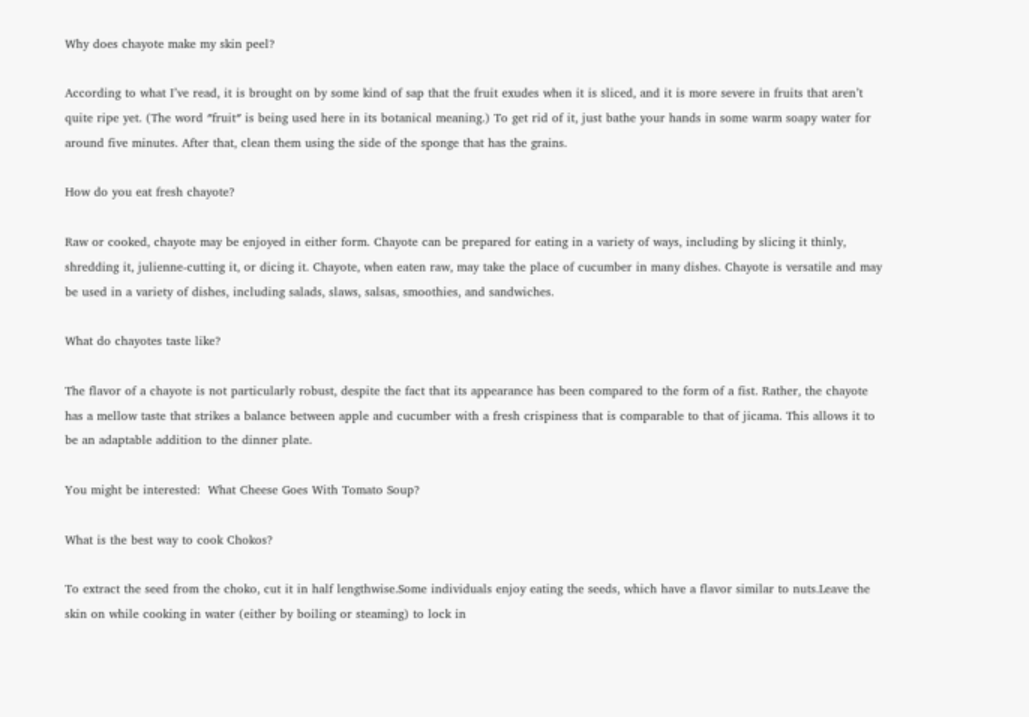Why does chayote make my skin peel?

According to what I’ve read, it is brought on by some kind of sap that the fruit exudes when it is sliced, and it is more severe in fruits that aren’t quite ripe yet. (The word ″fruit″ is being used here in its botanical meaning.) To get rid of it, just bathe your hands in some warm soapy water for around five minutes. After that, clean them using the side of the sponge that has the grains.

How do you eat fresh chayote?

Raw or cooked, chayote may be enjoyed in either form. Chayote can be prepared for eating in a variety of ways, including by slicing it thinly, shredding it, julienne-cutting it, or dicing it. Chayote, when eaten raw, may take the place of cucumber in many dishes. Chayote is versatile and may be used in a variety of dishes, including salads, slaws, salsas, smoothies, and sandwiches.

What do chayotes taste like?

The flavor of a chayote is not particularly robust, despite the fact that its appearance has been compared to the form of a fist. Rather, the chayote has a mellow taste that strikes a balance between apple and cucumber with a fresh crispiness that is comparable to that of jicama. This allows it to be an adaptable addition to the dinner plate.

You might be interested:  What Cheese Goes With Tomato Soup?

What is the best way to cook Chokos?

To extract the seed from the choko, cut it in half lengthwise.Some individuals enjoy eating the seeds, which have a flavor similar to nuts.Leave the skin on while cooking in water (either by boiling or steaming) to lock in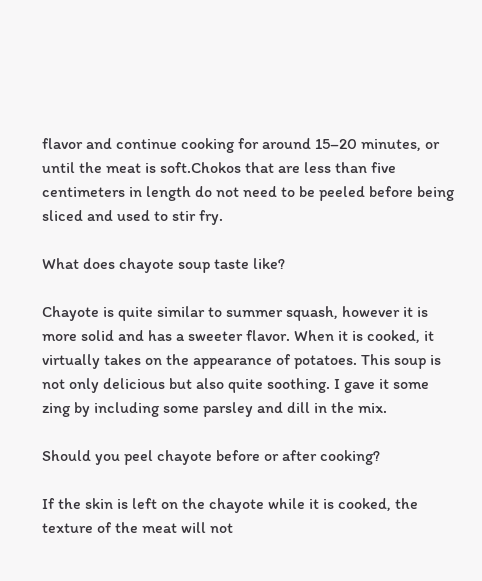flavor and continue cooking for around 15–20 minutes, or until the meat is soft.Chokos that are less than five centimeters in length do not need to be peeled before being sliced and used to stir fry.

What does chayote soup taste like?

Chayote is quite similar to summer squash, however it is more solid and has a sweeter flavor. When it is cooked, it virtually takes on the appearance of potatoes. This soup is not only delicious but also quite soothing. I gave it some zing by including some parsley and dill in the mix.

Should you peel chayote before or after cooking?

If the skin is left on the chayote while it is cooked, the texture of the meat will not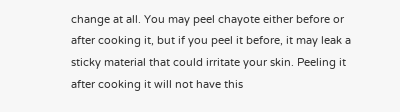change at all. You may peel chayote either before or after cooking it, but if you peel it before, it may leak a sticky material that could irritate your skin. Peeling it after cooking it will not have this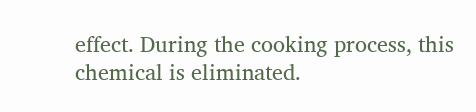effect. During the cooking process, this chemical is eliminated.